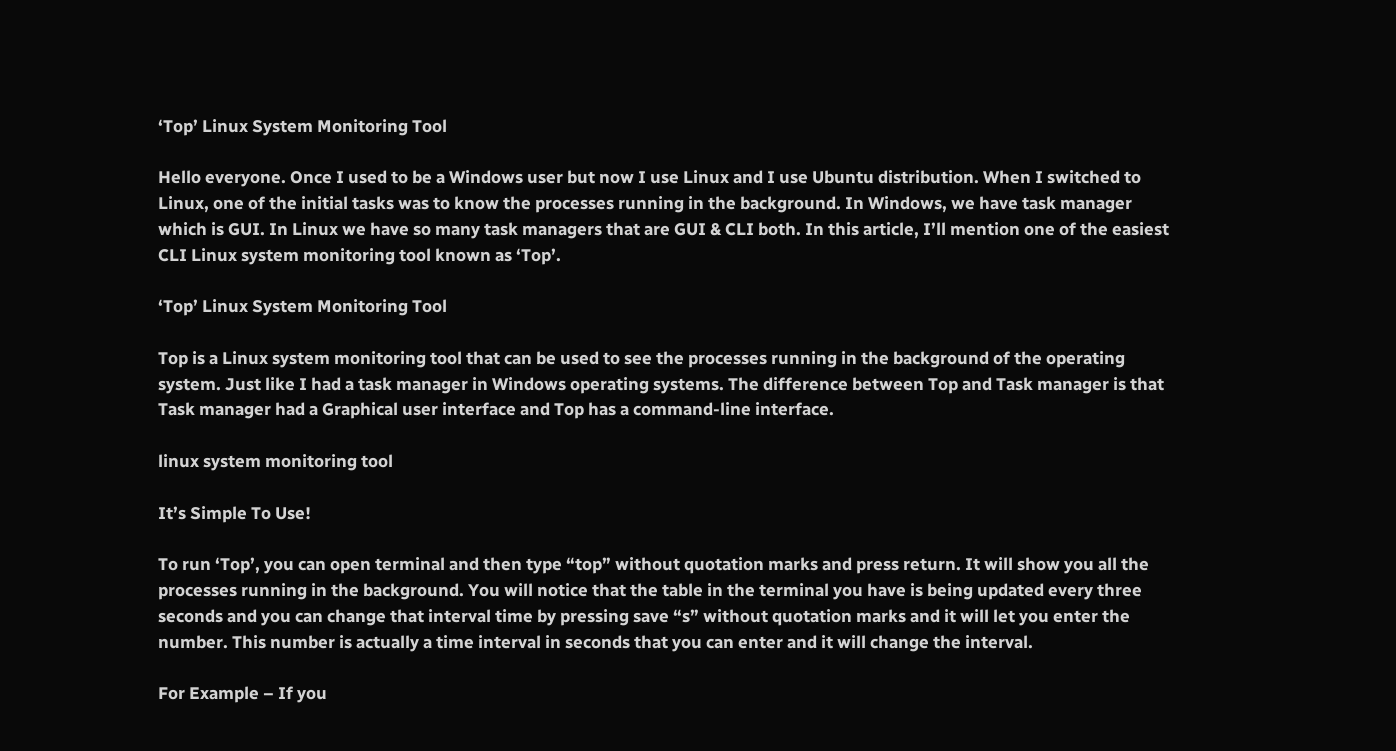‘Top’ Linux System Monitoring Tool

Hello everyone. Once I used to be a Windows user but now I use Linux and I use Ubuntu distribution. When I switched to Linux, one of the initial tasks was to know the processes running in the background. In Windows, we have task manager which is GUI. In Linux we have so many task managers that are GUI & CLI both. In this article, I’ll mention one of the easiest CLI Linux system monitoring tool known as ‘Top’.

‘Top’ Linux System Monitoring Tool

Top is a Linux system monitoring tool that can be used to see the processes running in the background of the operating system. Just like I had a task manager in Windows operating systems. The difference between Top and Task manager is that Task manager had a Graphical user interface and Top has a command-line interface.

linux system monitoring tool

It’s Simple To Use!

To run ‘Top’, you can open terminal and then type “top” without quotation marks and press return. It will show you all the processes running in the background. You will notice that the table in the terminal you have is being updated every three seconds and you can change that interval time by pressing save “s” without quotation marks and it will let you enter the number. This number is actually a time interval in seconds that you can enter and it will change the interval.

For Example – If you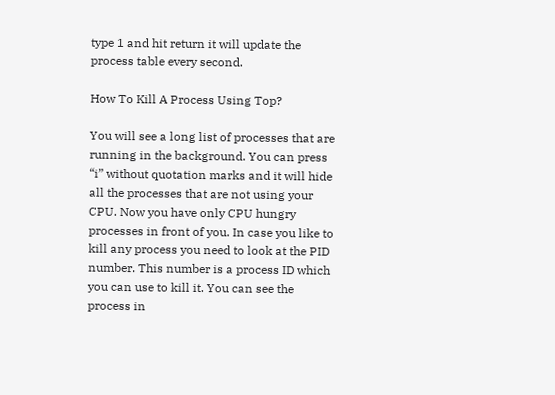type 1 and hit return it will update the process table every second.

How To Kill A Process Using Top?

You will see a long list of processes that are running in the background. You can press “i” without quotation marks and it will hide all the processes that are not using your CPU. Now you have only CPU hungry processes in front of you. In case you like to kill any process you need to look at the PID number. This number is a process ID which you can use to kill it. You can see the process in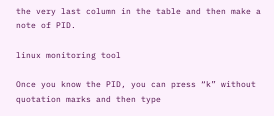the very last column in the table and then make a note of PID.

linux monitoring tool

Once you know the PID, you can press “k” without quotation marks and then type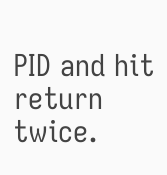PID and hit return twice.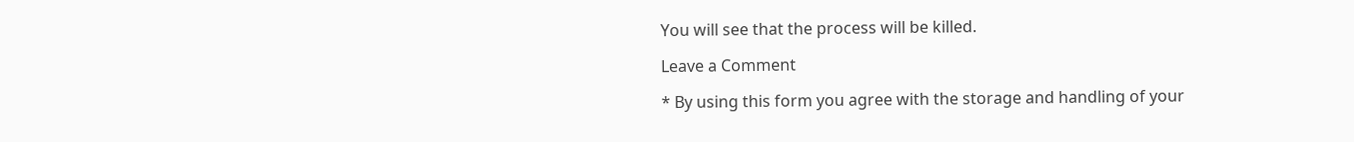You will see that the process will be killed.

Leave a Comment

* By using this form you agree with the storage and handling of your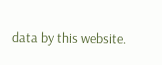data by this website.